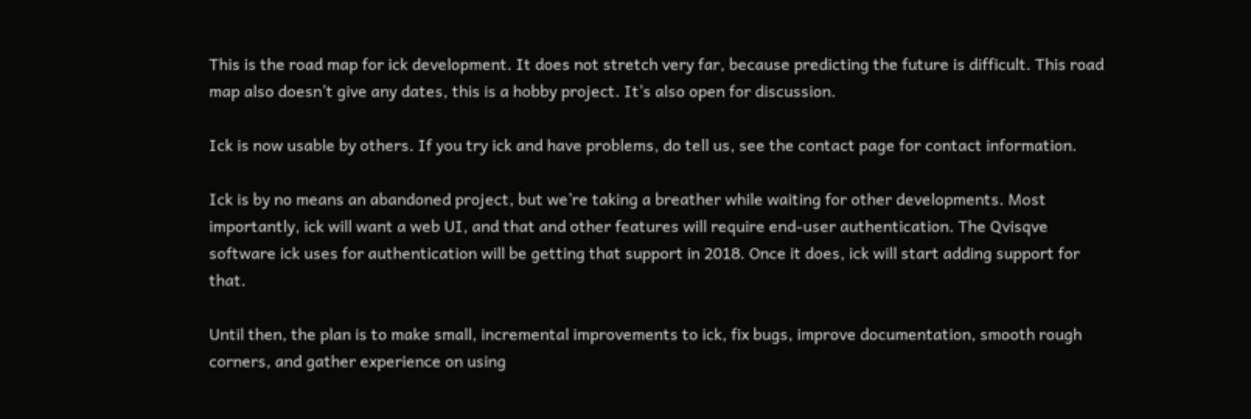This is the road map for ick development. It does not stretch very far, because predicting the future is difficult. This road map also doesn’t give any dates, this is a hobby project. It’s also open for discussion.

Ick is now usable by others. If you try ick and have problems, do tell us, see the contact page for contact information.

Ick is by no means an abandoned project, but we’re taking a breather while waiting for other developments. Most importantly, ick will want a web UI, and that and other features will require end-user authentication. The Qvisqve software ick uses for authentication will be getting that support in 2018. Once it does, ick will start adding support for that.

Until then, the plan is to make small, incremental improvements to ick, fix bugs, improve documentation, smooth rough corners, and gather experience on using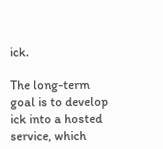ick.

The long-term goal is to develop ick into a hosted service, which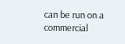can be run on a commercial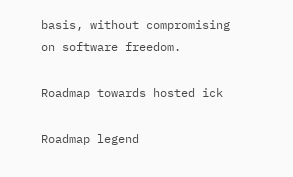basis, without compromising on software freedom.

Roadmap towards hosted ick

Roadmap legend